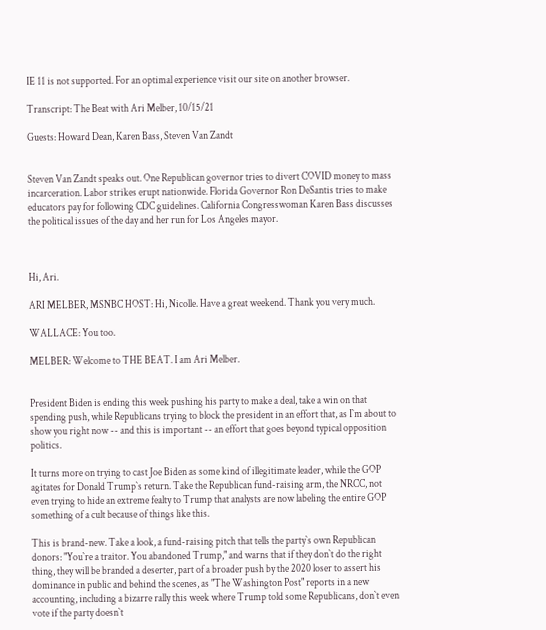IE 11 is not supported. For an optimal experience visit our site on another browser.

Transcript: The Beat with Ari Melber, 10/15/21

Guests: Howard Dean, Karen Bass, Steven Van Zandt


Steven Van Zandt speaks out. One Republican governor tries to divert COVID money to mass incarceration. Labor strikes erupt nationwide. Florida Governor Ron DeSantis tries to make educators pay for following CDC guidelines. California Congresswoman Karen Bass discusses the political issues of the day and her run for Los Angeles mayor.



Hi, Ari.

ARI MELBER, MSNBC HOST: Hi, Nicolle. Have a great weekend. Thank you very much.

WALLACE: You too.

MELBER: Welcome to THE BEAT. I am Ari Melber.


President Biden is ending this week pushing his party to make a deal, take a win on that spending push, while Republicans trying to block the president in an effort that, as I`m about to show you right now -- and this is important -- an effort that goes beyond typical opposition politics.

It turns more on trying to cast Joe Biden as some kind of illegitimate leader, while the GOP agitates for Donald Trump`s return. Take the Republican fund-raising arm, the NRCC, not even trying to hide an extreme fealty to Trump that analysts are now labeling the entire GOP something of a cult because of things like this.

This is brand-new. Take a look, a fund-raising pitch that tells the party`s own Republican donors: "You`re a traitor. You abandoned Trump," and warns that if they don`t do the right thing, they will be branded a deserter, part of a broader push by the 2020 loser to assert his dominance in public and behind the scenes, as "The Washington Post" reports in a new accounting, including a bizarre rally this week where Trump told some Republicans, don`t even vote if the party doesn`t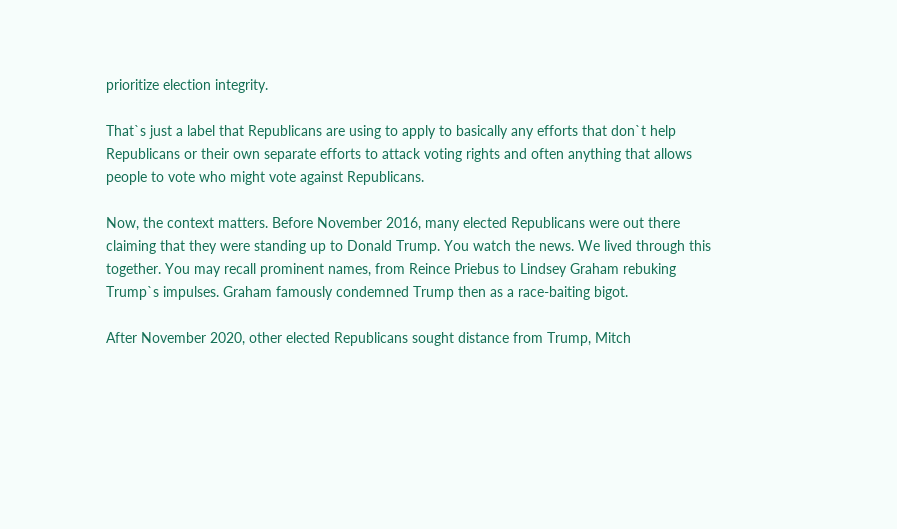prioritize election integrity.

That`s just a label that Republicans are using to apply to basically any efforts that don`t help Republicans or their own separate efforts to attack voting rights and often anything that allows people to vote who might vote against Republicans.

Now, the context matters. Before November 2016, many elected Republicans were out there claiming that they were standing up to Donald Trump. You watch the news. We lived through this together. You may recall prominent names, from Reince Priebus to Lindsey Graham rebuking Trump`s impulses. Graham famously condemned Trump then as a race-baiting bigot.

After November 2020, other elected Republicans sought distance from Trump, Mitch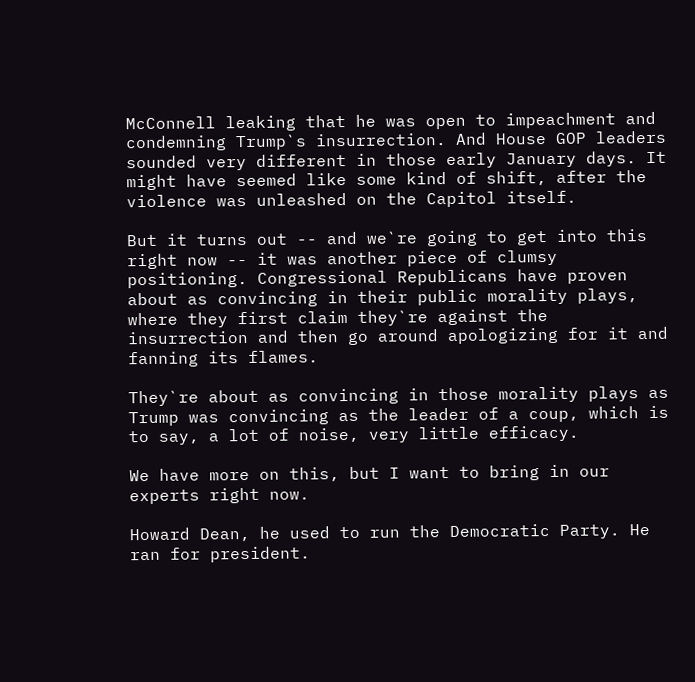McConnell leaking that he was open to impeachment and condemning Trump`s insurrection. And House GOP leaders sounded very different in those early January days. It might have seemed like some kind of shift, after the violence was unleashed on the Capitol itself.

But it turns out -- and we`re going to get into this right now -- it was another piece of clumsy positioning. Congressional Republicans have proven about as convincing in their public morality plays, where they first claim they`re against the insurrection and then go around apologizing for it and fanning its flames.

They`re about as convincing in those morality plays as Trump was convincing as the leader of a coup, which is to say, a lot of noise, very little efficacy.

We have more on this, but I want to bring in our experts right now.

Howard Dean, he used to run the Democratic Party. He ran for president.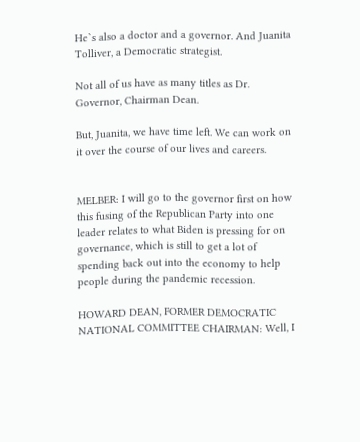He`s also a doctor and a governor. And Juanita Tolliver, a Democratic strategist.

Not all of us have as many titles as Dr. Governor, Chairman Dean.

But, Juanita, we have time left. We can work on it over the course of our lives and careers.


MELBER: I will go to the governor first on how this fusing of the Republican Party into one leader relates to what Biden is pressing for on governance, which is still to get a lot of spending back out into the economy to help people during the pandemic recession.

HOWARD DEAN, FORMER DEMOCRATIC NATIONAL COMMITTEE CHAIRMAN: Well, I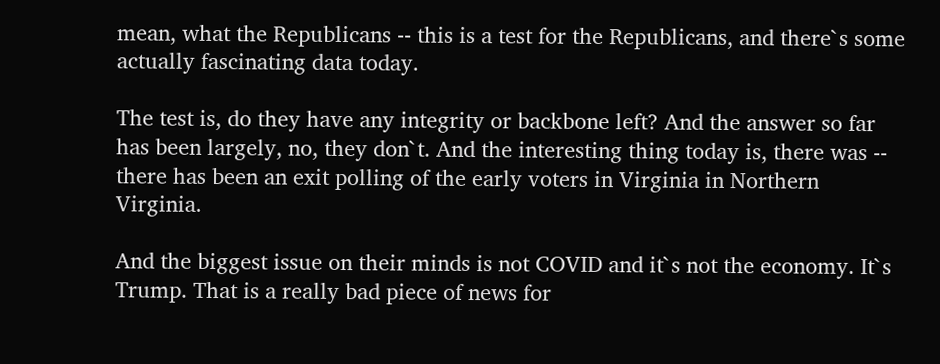mean, what the Republicans -- this is a test for the Republicans, and there`s some actually fascinating data today.

The test is, do they have any integrity or backbone left? And the answer so far has been largely, no, they don`t. And the interesting thing today is, there was -- there has been an exit polling of the early voters in Virginia in Northern Virginia.

And the biggest issue on their minds is not COVID and it`s not the economy. It`s Trump. That is a really bad piece of news for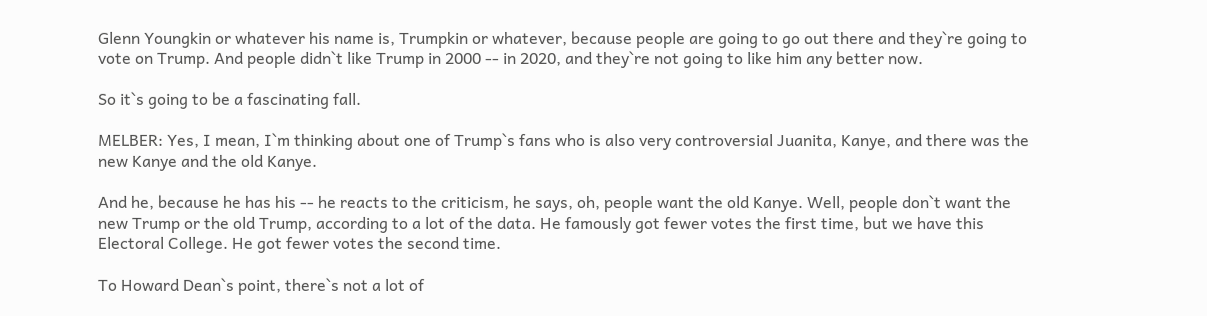Glenn Youngkin or whatever his name is, Trumpkin or whatever, because people are going to go out there and they`re going to vote on Trump. And people didn`t like Trump in 2000 -- in 2020, and they`re not going to like him any better now.

So it`s going to be a fascinating fall.

MELBER: Yes, I mean, I`m thinking about one of Trump`s fans who is also very controversial Juanita, Kanye, and there was the new Kanye and the old Kanye.

And he, because he has his -- he reacts to the criticism, he says, oh, people want the old Kanye. Well, people don`t want the new Trump or the old Trump, according to a lot of the data. He famously got fewer votes the first time, but we have this Electoral College. He got fewer votes the second time.

To Howard Dean`s point, there`s not a lot of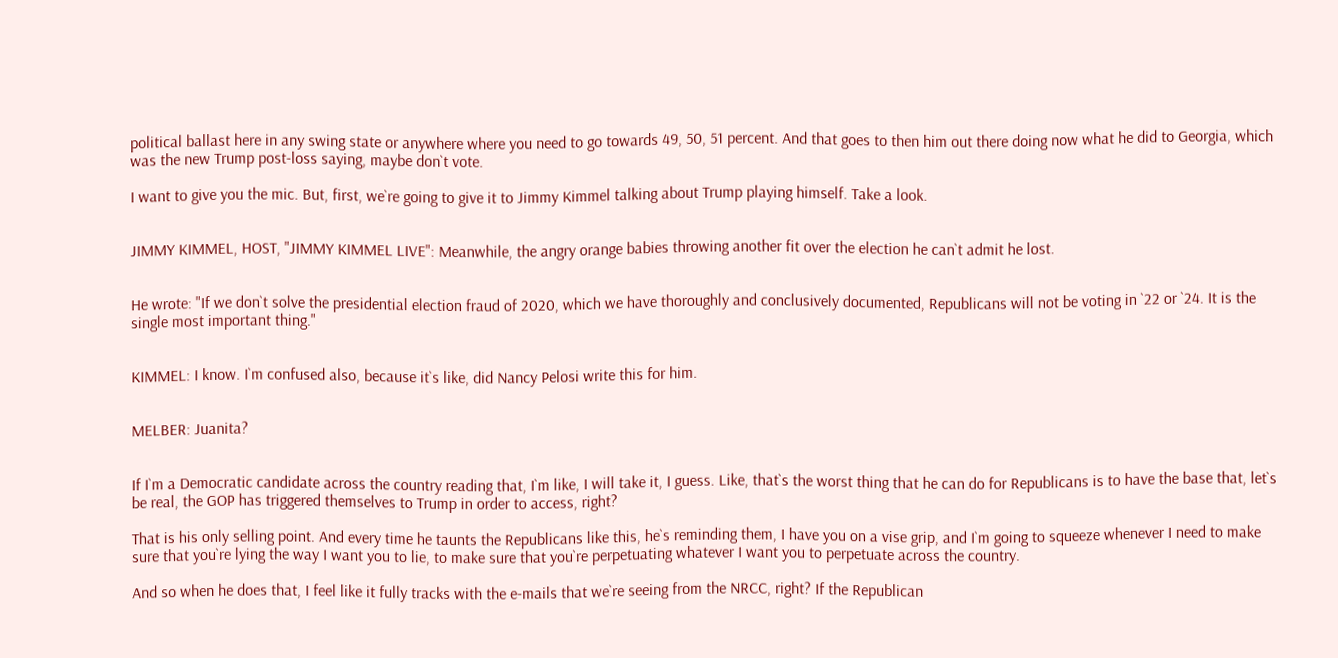political ballast here in any swing state or anywhere where you need to go towards 49, 50, 51 percent. And that goes to then him out there doing now what he did to Georgia, which was the new Trump post-loss saying, maybe don`t vote.

I want to give you the mic. But, first, we`re going to give it to Jimmy Kimmel talking about Trump playing himself. Take a look.


JIMMY KIMMEL, HOST, "JIMMY KIMMEL LIVE": Meanwhile, the angry orange babies throwing another fit over the election he can`t admit he lost.


He wrote: "If we don`t solve the presidential election fraud of 2020, which we have thoroughly and conclusively documented, Republicans will not be voting in `22 or `24. It is the single most important thing."


KIMMEL: I know. I`m confused also, because it`s like, did Nancy Pelosi write this for him.


MELBER: Juanita?


If I`m a Democratic candidate across the country reading that, I`m like, I will take it, I guess. Like, that`s the worst thing that he can do for Republicans is to have the base that, let`s be real, the GOP has triggered themselves to Trump in order to access, right?

That is his only selling point. And every time he taunts the Republicans like this, he`s reminding them, I have you on a vise grip, and I`m going to squeeze whenever I need to make sure that you`re lying the way I want you to lie, to make sure that you`re perpetuating whatever I want you to perpetuate across the country.

And so when he does that, I feel like it fully tracks with the e-mails that we`re seeing from the NRCC, right? If the Republican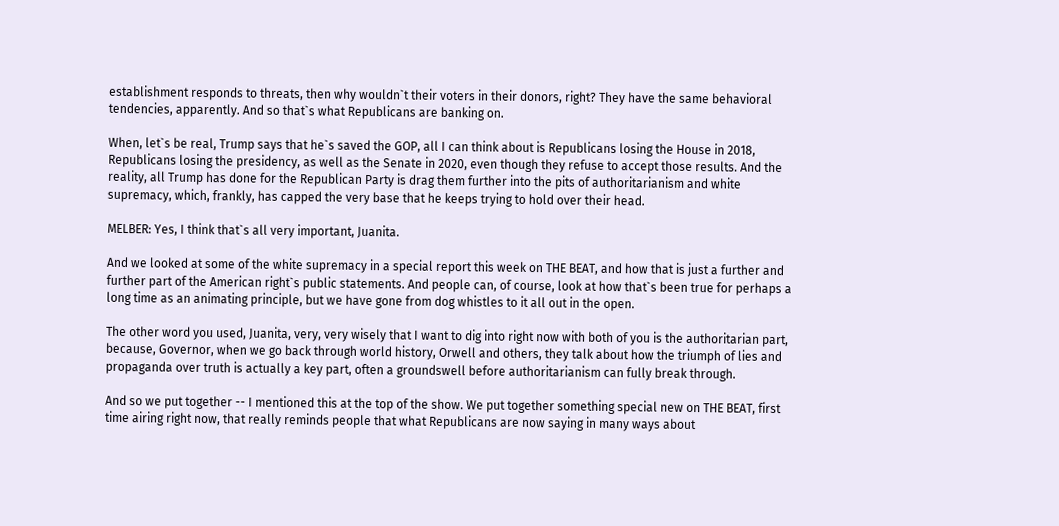establishment responds to threats, then why wouldn`t their voters in their donors, right? They have the same behavioral tendencies, apparently. And so that`s what Republicans are banking on.

When, let`s be real, Trump says that he`s saved the GOP, all I can think about is Republicans losing the House in 2018, Republicans losing the presidency, as well as the Senate in 2020, even though they refuse to accept those results. And the reality, all Trump has done for the Republican Party is drag them further into the pits of authoritarianism and white supremacy, which, frankly, has capped the very base that he keeps trying to hold over their head.

MELBER: Yes, I think that`s all very important, Juanita.

And we looked at some of the white supremacy in a special report this week on THE BEAT, and how that is just a further and further part of the American right`s public statements. And people can, of course, look at how that`s been true for perhaps a long time as an animating principle, but we have gone from dog whistles to it all out in the open.

The other word you used, Juanita, very, very wisely that I want to dig into right now with both of you is the authoritarian part, because, Governor, when we go back through world history, Orwell and others, they talk about how the triumph of lies and propaganda over truth is actually a key part, often a groundswell before authoritarianism can fully break through.

And so we put together -- I mentioned this at the top of the show. We put together something special new on THE BEAT, first time airing right now, that really reminds people that what Republicans are now saying in many ways about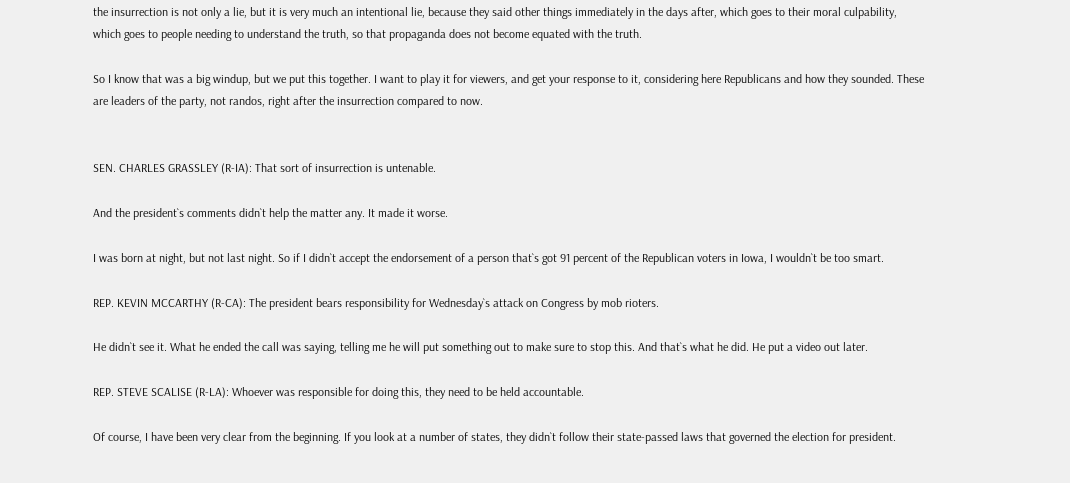the insurrection is not only a lie, but it is very much an intentional lie, because they said other things immediately in the days after, which goes to their moral culpability, which goes to people needing to understand the truth, so that propaganda does not become equated with the truth.

So I know that was a big windup, but we put this together. I want to play it for viewers, and get your response to it, considering here Republicans and how they sounded. These are leaders of the party, not randos, right after the insurrection compared to now.


SEN. CHARLES GRASSLEY (R-IA): That sort of insurrection is untenable.

And the president`s comments didn`t help the matter any. It made it worse.

I was born at night, but not last night. So if I didn`t accept the endorsement of a person that`s got 91 percent of the Republican voters in Iowa, I wouldn`t be too smart.

REP. KEVIN MCCARTHY (R-CA): The president bears responsibility for Wednesday`s attack on Congress by mob rioters.

He didn`t see it. What he ended the call was saying, telling me he will put something out to make sure to stop this. And that`s what he did. He put a video out later.

REP. STEVE SCALISE (R-LA): Whoever was responsible for doing this, they need to be held accountable.

Of course, I have been very clear from the beginning. If you look at a number of states, they didn`t follow their state-passed laws that governed the election for president.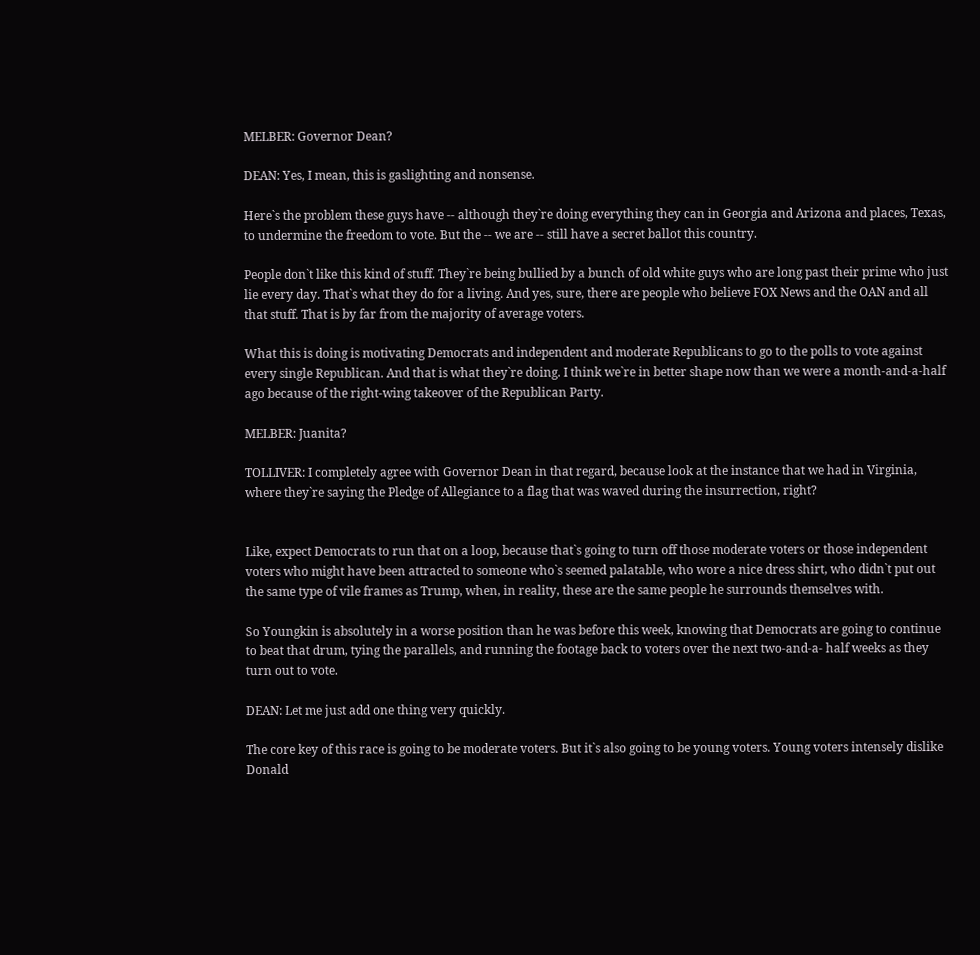MELBER: Governor Dean?

DEAN: Yes, I mean, this is gaslighting and nonsense.

Here`s the problem these guys have -- although they`re doing everything they can in Georgia and Arizona and places, Texas, to undermine the freedom to vote. But the -- we are -- still have a secret ballot this country.

People don`t like this kind of stuff. They`re being bullied by a bunch of old white guys who are long past their prime who just lie every day. That`s what they do for a living. And yes, sure, there are people who believe FOX News and the OAN and all that stuff. That is by far from the majority of average voters.

What this is doing is motivating Democrats and independent and moderate Republicans to go to the polls to vote against every single Republican. And that is what they`re doing. I think we`re in better shape now than we were a month-and-a-half ago because of the right-wing takeover of the Republican Party.

MELBER: Juanita?

TOLLIVER: I completely agree with Governor Dean in that regard, because look at the instance that we had in Virginia, where they`re saying the Pledge of Allegiance to a flag that was waved during the insurrection, right?


Like, expect Democrats to run that on a loop, because that`s going to turn off those moderate voters or those independent voters who might have been attracted to someone who`s seemed palatable, who wore a nice dress shirt, who didn`t put out the same type of vile frames as Trump, when, in reality, these are the same people he surrounds themselves with.

So Youngkin is absolutely in a worse position than he was before this week, knowing that Democrats are going to continue to beat that drum, tying the parallels, and running the footage back to voters over the next two-and-a- half weeks as they turn out to vote.

DEAN: Let me just add one thing very quickly.

The core key of this race is going to be moderate voters. But it`s also going to be young voters. Young voters intensely dislike Donald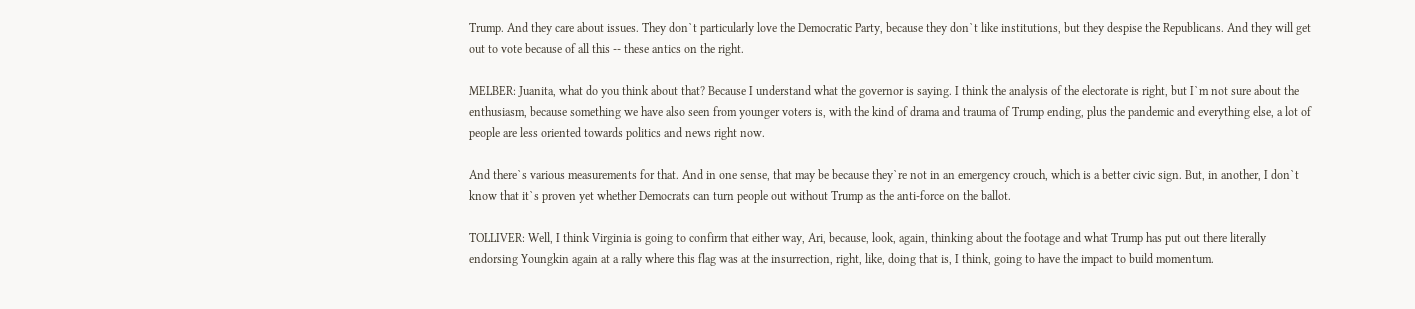Trump. And they care about issues. They don`t particularly love the Democratic Party, because they don`t like institutions, but they despise the Republicans. And they will get out to vote because of all this -- these antics on the right.

MELBER: Juanita, what do you think about that? Because I understand what the governor is saying. I think the analysis of the electorate is right, but I`m not sure about the enthusiasm, because something we have also seen from younger voters is, with the kind of drama and trauma of Trump ending, plus the pandemic and everything else, a lot of people are less oriented towards politics and news right now.

And there`s various measurements for that. And in one sense, that may be because they`re not in an emergency crouch, which is a better civic sign. But, in another, I don`t know that it`s proven yet whether Democrats can turn people out without Trump as the anti-force on the ballot.

TOLLIVER: Well, I think Virginia is going to confirm that either way, Ari, because, look, again, thinking about the footage and what Trump has put out there literally endorsing Youngkin again at a rally where this flag was at the insurrection, right, like, doing that is, I think, going to have the impact to build momentum.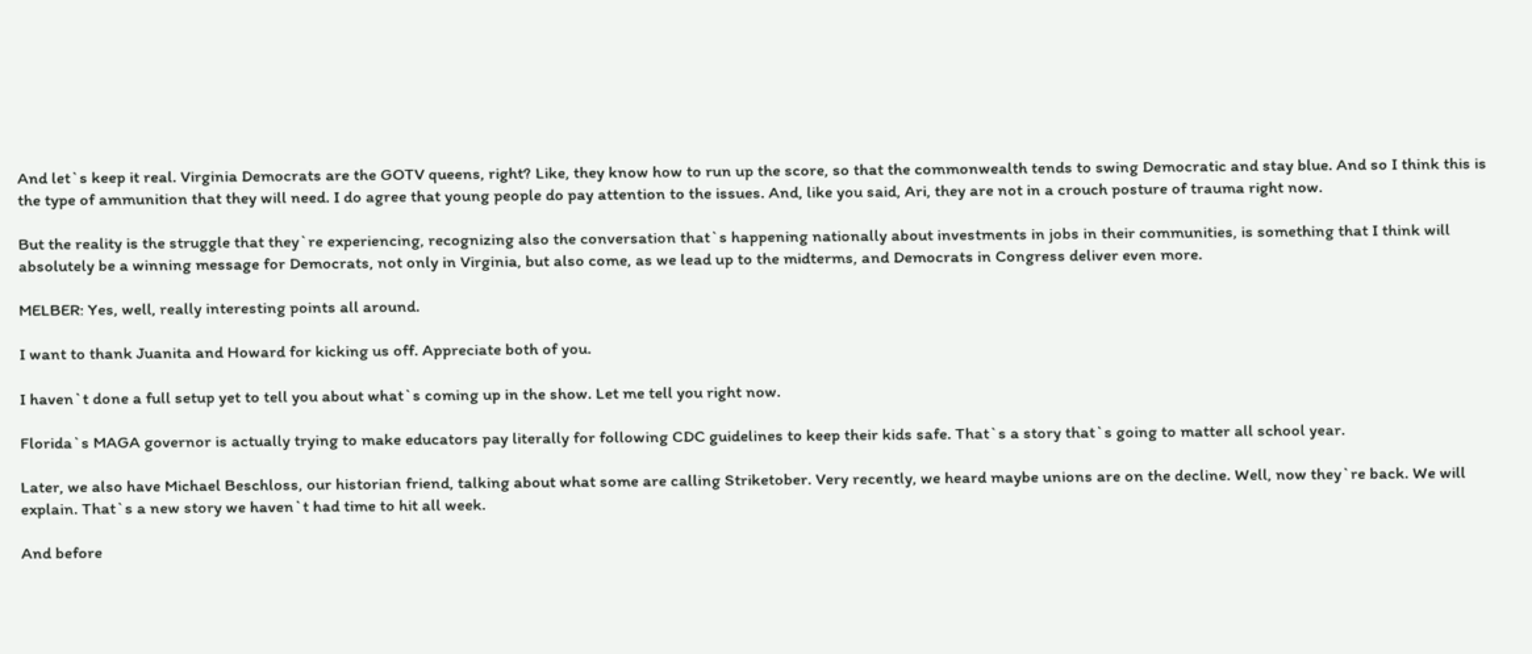And let`s keep it real. Virginia Democrats are the GOTV queens, right? Like, they know how to run up the score, so that the commonwealth tends to swing Democratic and stay blue. And so I think this is the type of ammunition that they will need. I do agree that young people do pay attention to the issues. And, like you said, Ari, they are not in a crouch posture of trauma right now.

But the reality is the struggle that they`re experiencing, recognizing also the conversation that`s happening nationally about investments in jobs in their communities, is something that I think will absolutely be a winning message for Democrats, not only in Virginia, but also come, as we lead up to the midterms, and Democrats in Congress deliver even more.

MELBER: Yes, well, really interesting points all around.

I want to thank Juanita and Howard for kicking us off. Appreciate both of you.

I haven`t done a full setup yet to tell you about what`s coming up in the show. Let me tell you right now.

Florida`s MAGA governor is actually trying to make educators pay literally for following CDC guidelines to keep their kids safe. That`s a story that`s going to matter all school year.

Later, we also have Michael Beschloss, our historian friend, talking about what some are calling Striketober. Very recently, we heard maybe unions are on the decline. Well, now they`re back. We will explain. That`s a new story we haven`t had time to hit all week.

And before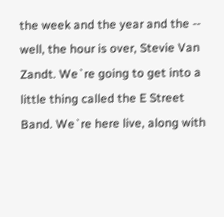the week and the year and the -- well, the hour is over, Stevie Van Zandt. We`re going to get into a little thing called the E Street Band. We`re here live, along with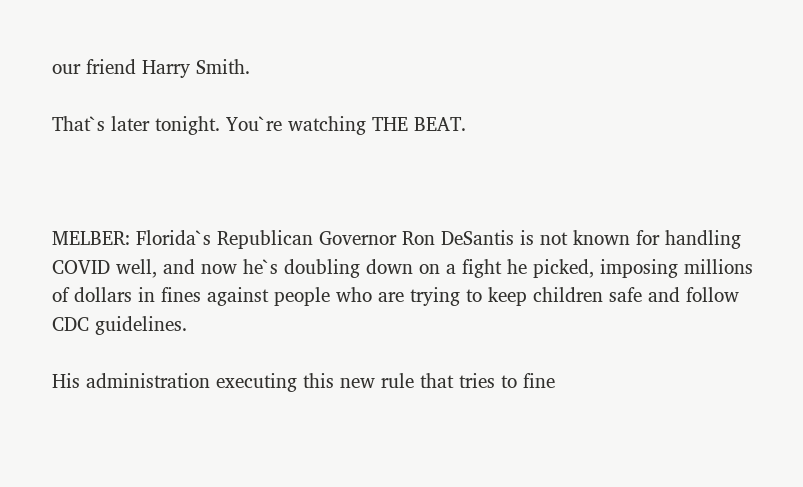our friend Harry Smith.

That`s later tonight. You`re watching THE BEAT.



MELBER: Florida`s Republican Governor Ron DeSantis is not known for handling COVID well, and now he`s doubling down on a fight he picked, imposing millions of dollars in fines against people who are trying to keep children safe and follow CDC guidelines.

His administration executing this new rule that tries to fine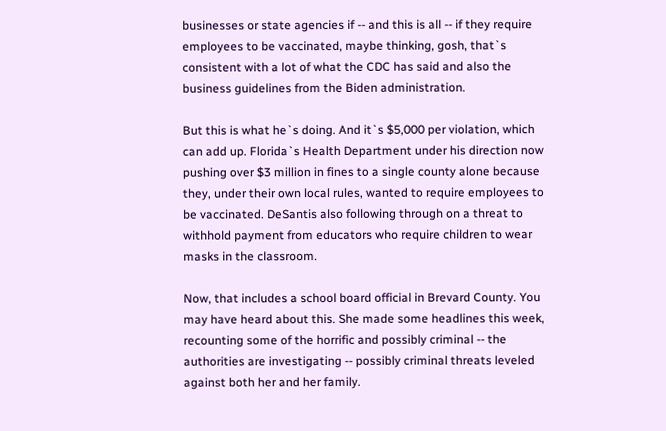businesses or state agencies if -- and this is all -- if they require employees to be vaccinated, maybe thinking, gosh, that`s consistent with a lot of what the CDC has said and also the business guidelines from the Biden administration.

But this is what he`s doing. And it`s $5,000 per violation, which can add up. Florida`s Health Department under his direction now pushing over $3 million in fines to a single county alone because they, under their own local rules, wanted to require employees to be vaccinated. DeSantis also following through on a threat to withhold payment from educators who require children to wear masks in the classroom.

Now, that includes a school board official in Brevard County. You may have heard about this. She made some headlines this week, recounting some of the horrific and possibly criminal -- the authorities are investigating -- possibly criminal threats leveled against both her and her family.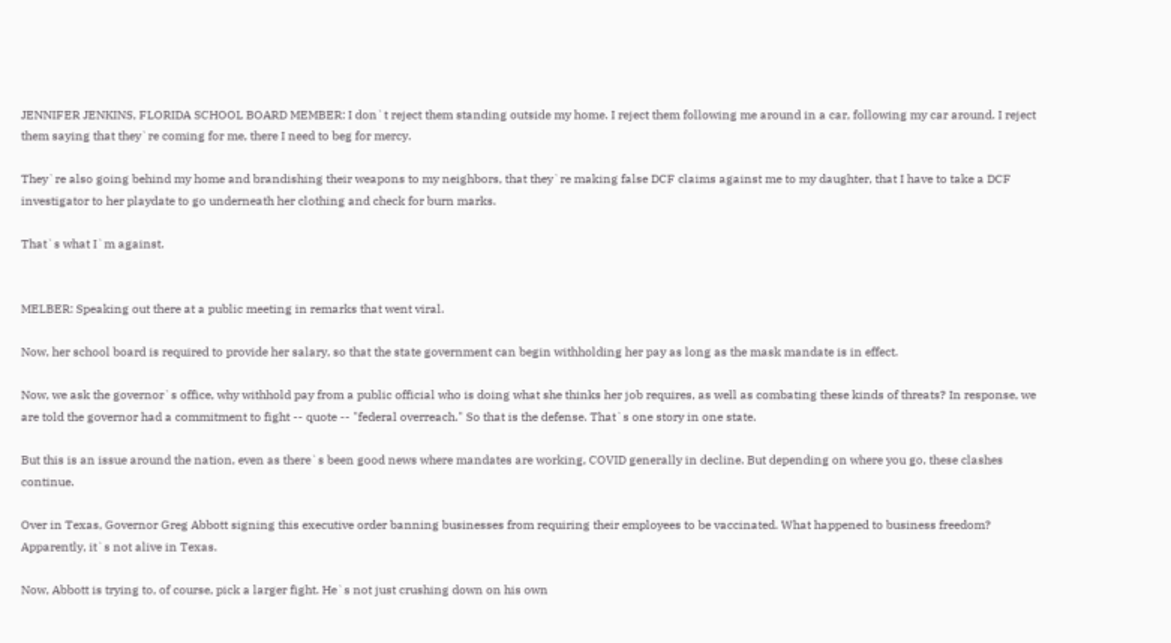JENNIFER JENKINS, FLORIDA SCHOOL BOARD MEMBER: I don`t reject them standing outside my home. I reject them following me around in a car, following my car around. I reject them saying that they`re coming for me, there I need to beg for mercy.

They`re also going behind my home and brandishing their weapons to my neighbors, that they`re making false DCF claims against me to my daughter, that I have to take a DCF investigator to her playdate to go underneath her clothing and check for burn marks.

That`s what I`m against.


MELBER: Speaking out there at a public meeting in remarks that went viral.

Now, her school board is required to provide her salary, so that the state government can begin withholding her pay as long as the mask mandate is in effect.

Now, we ask the governor`s office, why withhold pay from a public official who is doing what she thinks her job requires, as well as combating these kinds of threats? In response, we are told the governor had a commitment to fight -- quote -- "federal overreach." So that is the defense. That`s one story in one state.

But this is an issue around the nation, even as there`s been good news where mandates are working, COVID generally in decline. But depending on where you go, these clashes continue.

Over in Texas, Governor Greg Abbott signing this executive order banning businesses from requiring their employees to be vaccinated. What happened to business freedom? Apparently, it`s not alive in Texas.

Now, Abbott is trying to, of course, pick a larger fight. He`s not just crushing down on his own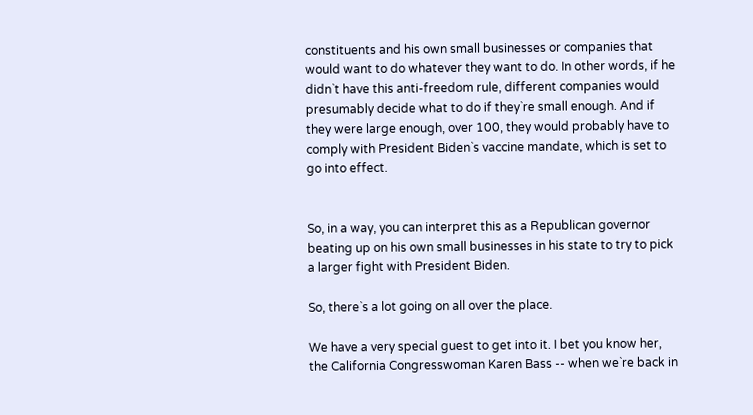constituents and his own small businesses or companies that would want to do whatever they want to do. In other words, if he didn`t have this anti-freedom rule, different companies would presumably decide what to do if they`re small enough. And if they were large enough, over 100, they would probably have to comply with President Biden`s vaccine mandate, which is set to go into effect.


So, in a way, you can interpret this as a Republican governor beating up on his own small businesses in his state to try to pick a larger fight with President Biden.

So, there`s a lot going on all over the place.

We have a very special guest to get into it. I bet you know her, the California Congresswoman Karen Bass -- when we`re back in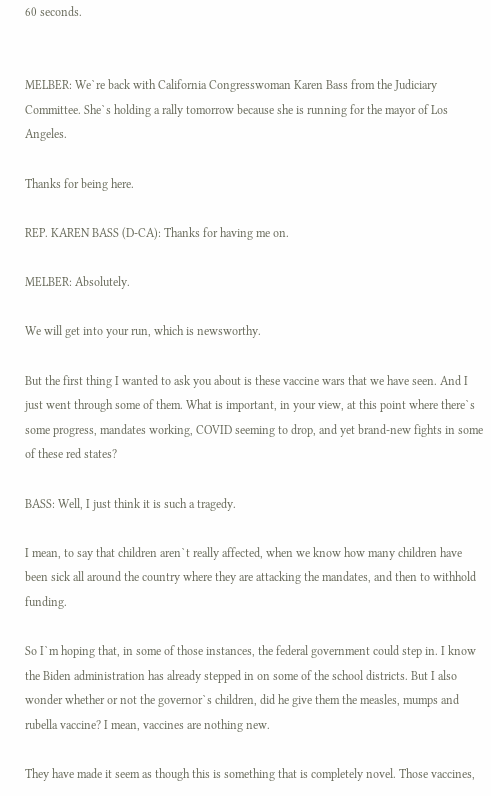60 seconds.


MELBER: We`re back with California Congresswoman Karen Bass from the Judiciary Committee. She`s holding a rally tomorrow because she is running for the mayor of Los Angeles.

Thanks for being here.

REP. KAREN BASS (D-CA): Thanks for having me on.

MELBER: Absolutely.

We will get into your run, which is newsworthy.

But the first thing I wanted to ask you about is these vaccine wars that we have seen. And I just went through some of them. What is important, in your view, at this point where there`s some progress, mandates working, COVID seeming to drop, and yet brand-new fights in some of these red states?

BASS: Well, I just think it is such a tragedy.

I mean, to say that children aren`t really affected, when we know how many children have been sick all around the country where they are attacking the mandates, and then to withhold funding.

So I`m hoping that, in some of those instances, the federal government could step in. I know the Biden administration has already stepped in on some of the school districts. But I also wonder whether or not the governor`s children, did he give them the measles, mumps and rubella vaccine? I mean, vaccines are nothing new.

They have made it seem as though this is something that is completely novel. Those vaccines,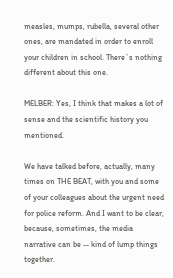measles, mumps, rubella, several other ones, are mandated in order to enroll your children in school. There`s nothing different about this one.

MELBER: Yes, I think that makes a lot of sense and the scientific history you mentioned.

We have talked before, actually, many times on THE BEAT, with you and some of your colleagues about the urgent need for police reform. And I want to be clear, because, sometimes, the media narrative can be -- kind of lump things together.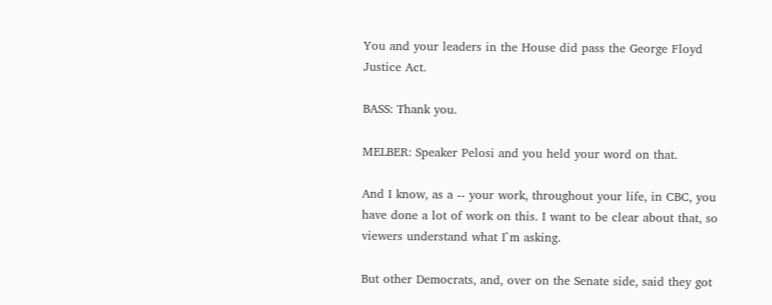You and your leaders in the House did pass the George Floyd Justice Act.

BASS: Thank you.

MELBER: Speaker Pelosi and you held your word on that.

And I know, as a -- your work, throughout your life, in CBC, you have done a lot of work on this. I want to be clear about that, so viewers understand what I`m asking.

But other Democrats, and, over on the Senate side, said they got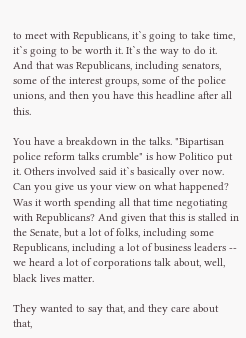to meet with Republicans, it`s going to take time, it`s going to be worth it. It`s the way to do it. And that was Republicans, including senators, some of the interest groups, some of the police unions, and then you have this headline after all this.

You have a breakdown in the talks. "Bipartisan police reform talks crumble" is how Politico put it. Others involved said it`s basically over now. Can you give us your view on what happened? Was it worth spending all that time negotiating with Republicans? And given that this is stalled in the Senate, but a lot of folks, including some Republicans, including a lot of business leaders -- we heard a lot of corporations talk about, well, black lives matter.

They wanted to say that, and they care about that,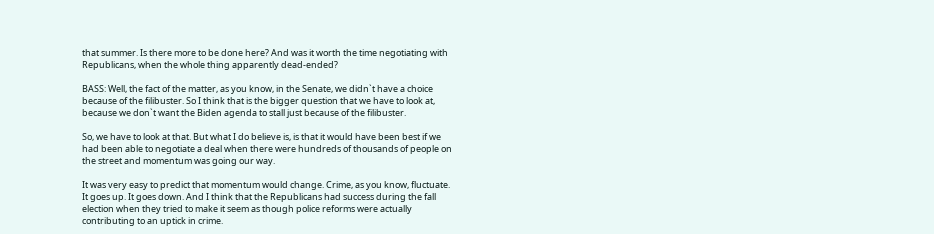that summer. Is there more to be done here? And was it worth the time negotiating with Republicans, when the whole thing apparently dead-ended?

BASS: Well, the fact of the matter, as you know, in the Senate, we didn`t have a choice because of the filibuster. So I think that is the bigger question that we have to look at, because we don`t want the Biden agenda to stall just because of the filibuster.

So, we have to look at that. But what I do believe is, is that it would have been best if we had been able to negotiate a deal when there were hundreds of thousands of people on the street and momentum was going our way.

It was very easy to predict that momentum would change. Crime, as you know, fluctuate. It goes up. It goes down. And I think that the Republicans had success during the fall election when they tried to make it seem as though police reforms were actually contributing to an uptick in crime.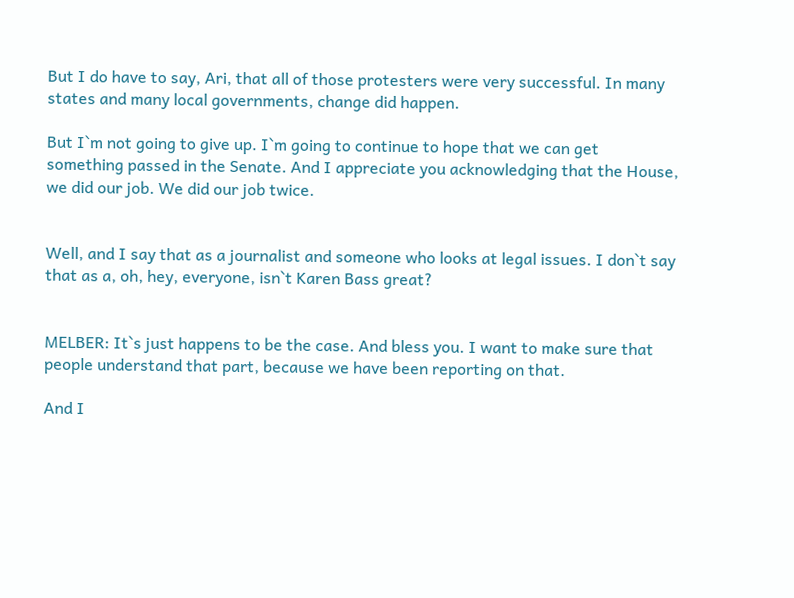But I do have to say, Ari, that all of those protesters were very successful. In many states and many local governments, change did happen.

But I`m not going to give up. I`m going to continue to hope that we can get something passed in the Senate. And I appreciate you acknowledging that the House, we did our job. We did our job twice.


Well, and I say that as a journalist and someone who looks at legal issues. I don`t say that as a, oh, hey, everyone, isn`t Karen Bass great?


MELBER: It`s just happens to be the case. And bless you. I want to make sure that people understand that part, because we have been reporting on that.

And I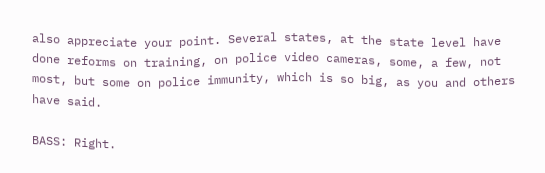also appreciate your point. Several states, at the state level have done reforms on training, on police video cameras, some, a few, not most, but some on police immunity, which is so big, as you and others have said.

BASS: Right.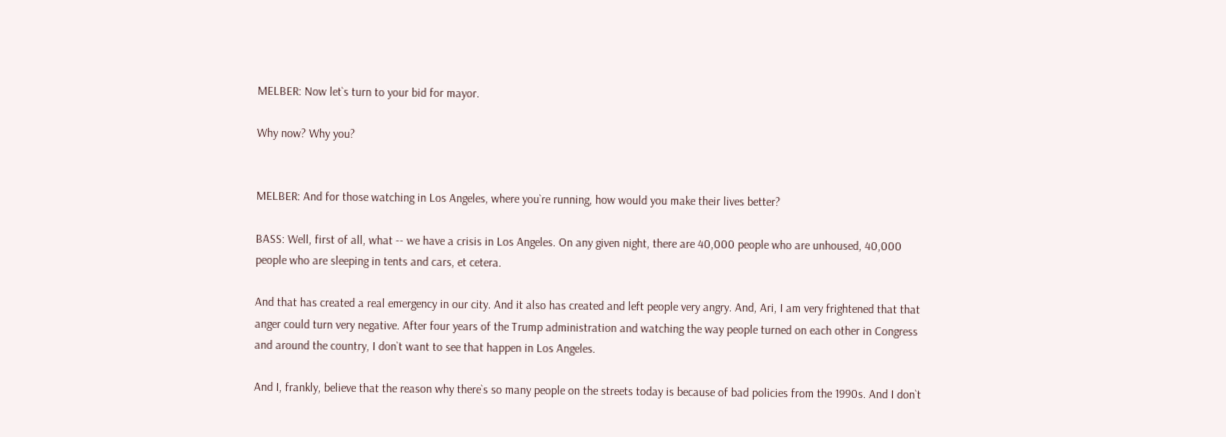MELBER: Now let`s turn to your bid for mayor.

Why now? Why you?


MELBER: And for those watching in Los Angeles, where you`re running, how would you make their lives better?

BASS: Well, first of all, what -- we have a crisis in Los Angeles. On any given night, there are 40,000 people who are unhoused, 40,000 people who are sleeping in tents and cars, et cetera.

And that has created a real emergency in our city. And it also has created and left people very angry. And, Ari, I am very frightened that that anger could turn very negative. After four years of the Trump administration and watching the way people turned on each other in Congress and around the country, I don`t want to see that happen in Los Angeles.

And I, frankly, believe that the reason why there`s so many people on the streets today is because of bad policies from the 1990s. And I don`t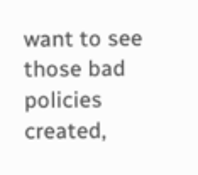want to see those bad policies created,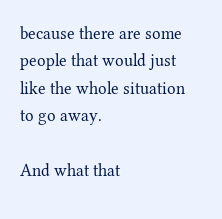because there are some people that would just like the whole situation to go away.

And what that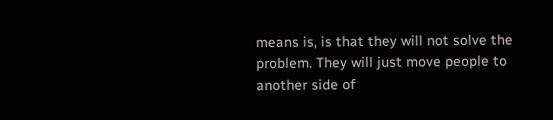means is, is that they will not solve the problem. They will just move people to another side of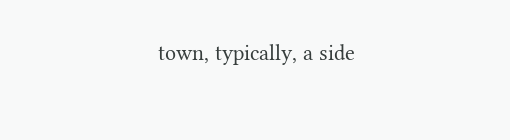town, typically, a side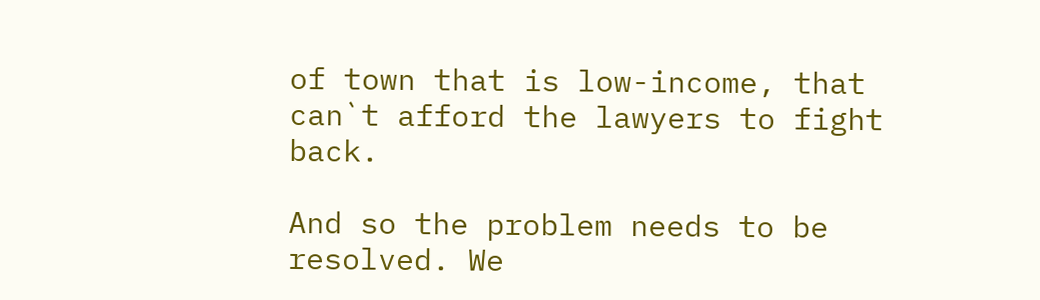of town that is low-income, that can`t afford the lawyers to fight back.

And so the problem needs to be resolved. We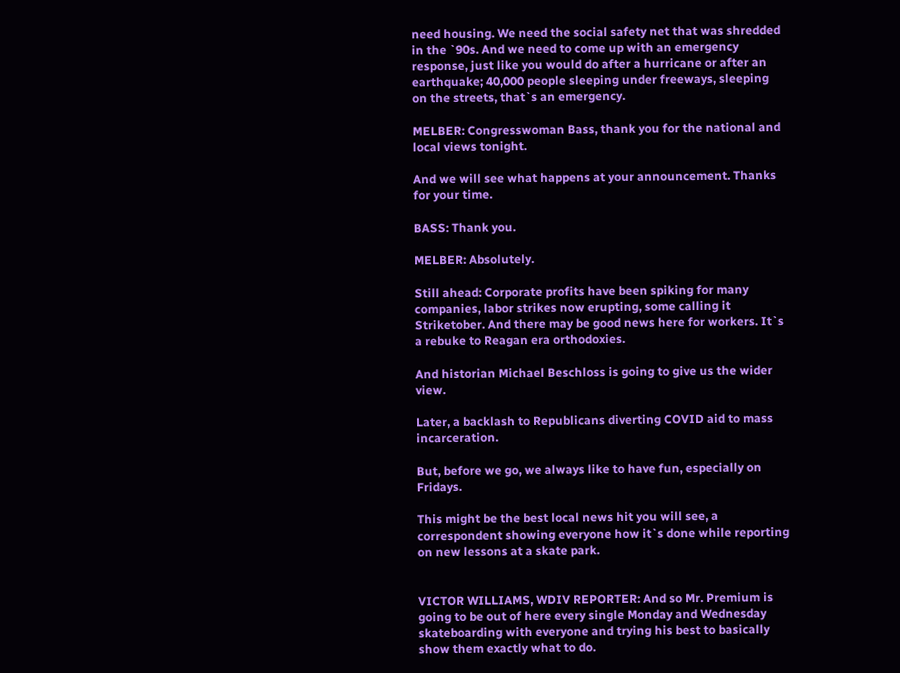need housing. We need the social safety net that was shredded in the `90s. And we need to come up with an emergency response, just like you would do after a hurricane or after an earthquake; 40,000 people sleeping under freeways, sleeping on the streets, that`s an emergency.

MELBER: Congresswoman Bass, thank you for the national and local views tonight.

And we will see what happens at your announcement. Thanks for your time.

BASS: Thank you.

MELBER: Absolutely.

Still ahead: Corporate profits have been spiking for many companies, labor strikes now erupting, some calling it Striketober. And there may be good news here for workers. It`s a rebuke to Reagan era orthodoxies.

And historian Michael Beschloss is going to give us the wider view.

Later, a backlash to Republicans diverting COVID aid to mass incarceration.

But, before we go, we always like to have fun, especially on Fridays.

This might be the best local news hit you will see, a correspondent showing everyone how it`s done while reporting on new lessons at a skate park.


VICTOR WILLIAMS, WDIV REPORTER: And so Mr. Premium is going to be out of here every single Monday and Wednesday skateboarding with everyone and trying his best to basically show them exactly what to do.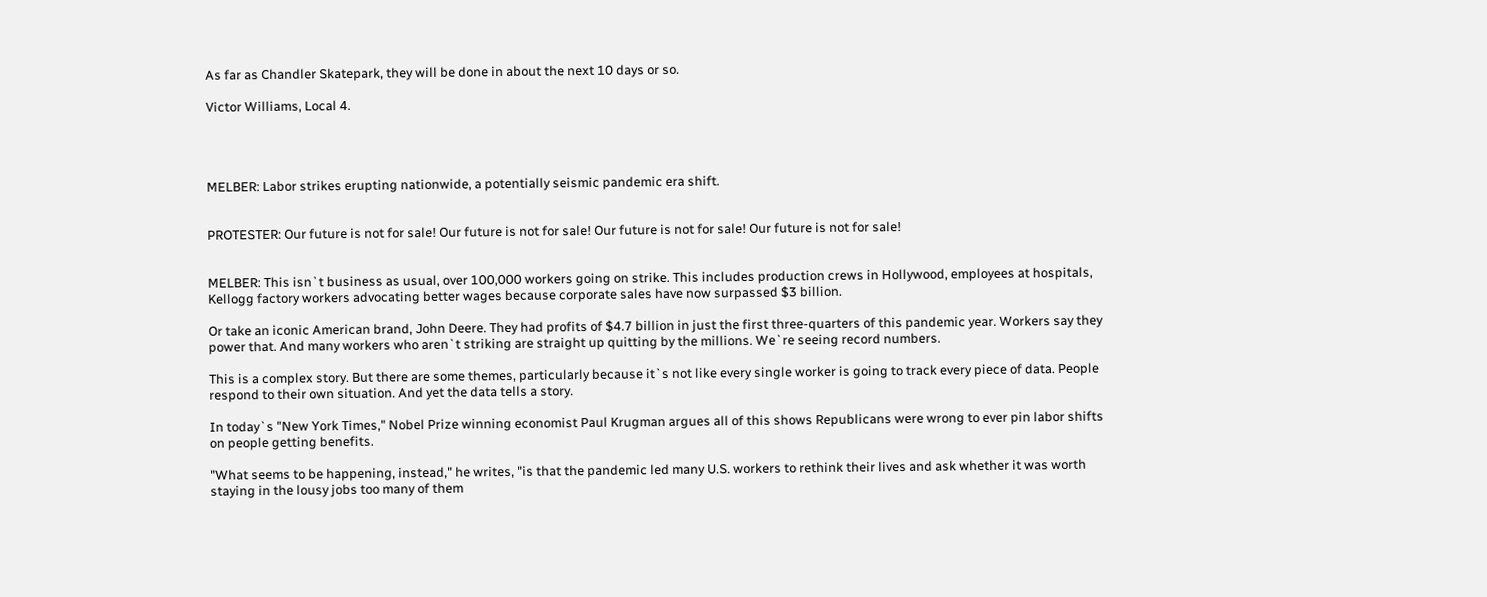As far as Chandler Skatepark, they will be done in about the next 10 days or so.

Victor Williams, Local 4.




MELBER: Labor strikes erupting nationwide, a potentially seismic pandemic era shift.


PROTESTER: Our future is not for sale! Our future is not for sale! Our future is not for sale! Our future is not for sale!


MELBER: This isn`t business as usual, over 100,000 workers going on strike. This includes production crews in Hollywood, employees at hospitals, Kellogg factory workers advocating better wages because corporate sales have now surpassed $3 billion.

Or take an iconic American brand, John Deere. They had profits of $4.7 billion in just the first three-quarters of this pandemic year. Workers say they power that. And many workers who aren`t striking are straight up quitting by the millions. We`re seeing record numbers.

This is a complex story. But there are some themes, particularly because it`s not like every single worker is going to track every piece of data. People respond to their own situation. And yet the data tells a story.

In today`s "New York Times," Nobel Prize winning economist Paul Krugman argues all of this shows Republicans were wrong to ever pin labor shifts on people getting benefits.

"What seems to be happening, instead," he writes, "is that the pandemic led many U.S. workers to rethink their lives and ask whether it was worth staying in the lousy jobs too many of them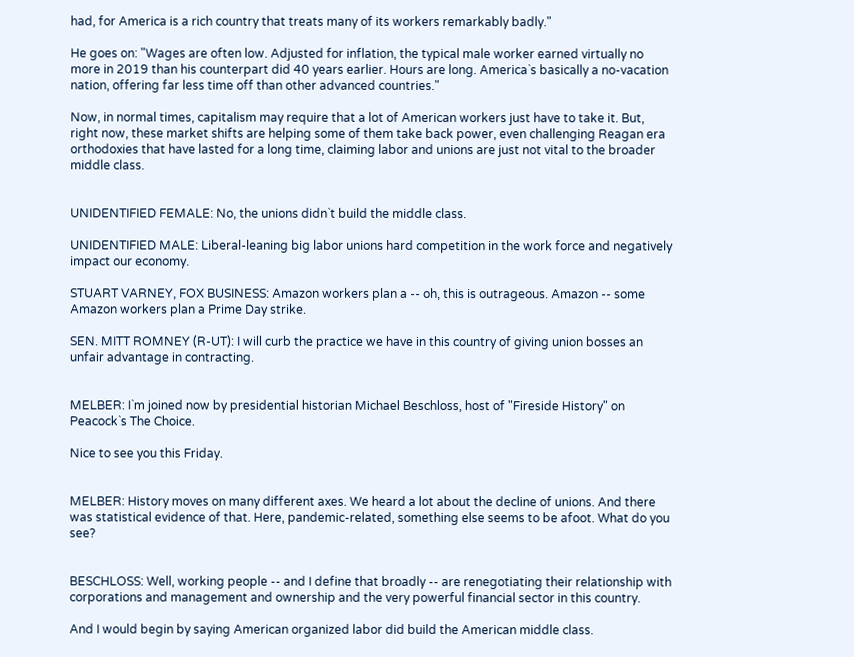had, for America is a rich country that treats many of its workers remarkably badly."

He goes on: "Wages are often low. Adjusted for inflation, the typical male worker earned virtually no more in 2019 than his counterpart did 40 years earlier. Hours are long. America`s basically a no-vacation nation, offering far less time off than other advanced countries."

Now, in normal times, capitalism may require that a lot of American workers just have to take it. But, right now, these market shifts are helping some of them take back power, even challenging Reagan era orthodoxies that have lasted for a long time, claiming labor and unions are just not vital to the broader middle class.


UNIDENTIFIED FEMALE: No, the unions didn`t build the middle class.

UNIDENTIFIED MALE: Liberal-leaning big labor unions hard competition in the work force and negatively impact our economy.

STUART VARNEY, FOX BUSINESS: Amazon workers plan a -- oh, this is outrageous. Amazon -- some Amazon workers plan a Prime Day strike.

SEN. MITT ROMNEY (R-UT): I will curb the practice we have in this country of giving union bosses an unfair advantage in contracting.


MELBER: I`m joined now by presidential historian Michael Beschloss, host of "Fireside History" on Peacock`s The Choice.

Nice to see you this Friday.


MELBER: History moves on many different axes. We heard a lot about the decline of unions. And there was statistical evidence of that. Here, pandemic-related, something else seems to be afoot. What do you see?


BESCHLOSS: Well, working people -- and I define that broadly -- are renegotiating their relationship with corporations and management and ownership and the very powerful financial sector in this country.

And I would begin by saying American organized labor did build the American middle class.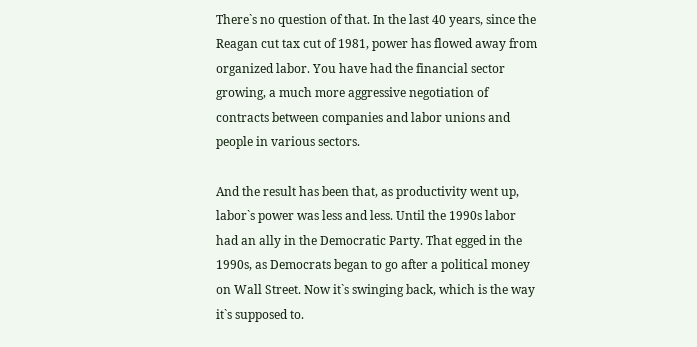There`s no question of that. In the last 40 years, since the Reagan cut tax cut of 1981, power has flowed away from organized labor. You have had the financial sector growing, a much more aggressive negotiation of contracts between companies and labor unions and people in various sectors.

And the result has been that, as productivity went up, labor`s power was less and less. Until the 1990s labor had an ally in the Democratic Party. That egged in the 1990s, as Democrats began to go after a political money on Wall Street. Now it`s swinging back, which is the way it`s supposed to.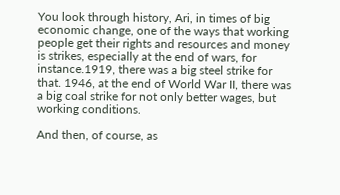You look through history, Ari, in times of big economic change, one of the ways that working people get their rights and resources and money is strikes, especially at the end of wars, for instance.1919, there was a big steel strike for that. 1946, at the end of World War II, there was a big coal strike for not only better wages, but working conditions.

And then, of course, as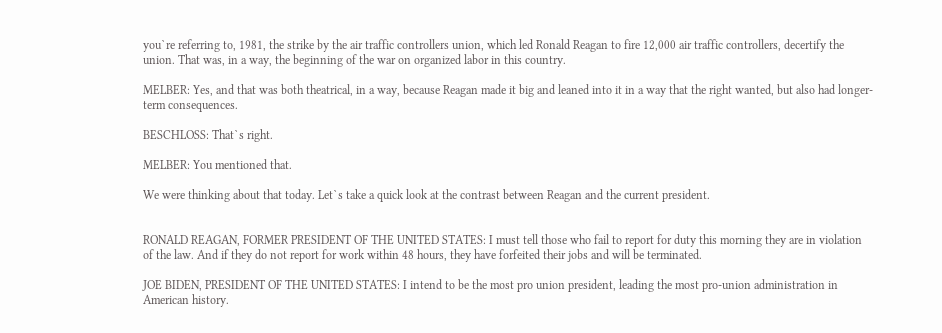you`re referring to, 1981, the strike by the air traffic controllers union, which led Ronald Reagan to fire 12,000 air traffic controllers, decertify the union. That was, in a way, the beginning of the war on organized labor in this country.

MELBER: Yes, and that was both theatrical, in a way, because Reagan made it big and leaned into it in a way that the right wanted, but also had longer-term consequences.

BESCHLOSS: That`s right.

MELBER: You mentioned that.

We were thinking about that today. Let`s take a quick look at the contrast between Reagan and the current president.


RONALD REAGAN, FORMER PRESIDENT OF THE UNITED STATES: I must tell those who fail to report for duty this morning they are in violation of the law. And if they do not report for work within 48 hours, they have forfeited their jobs and will be terminated.

JOE BIDEN, PRESIDENT OF THE UNITED STATES: I intend to be the most pro union president, leading the most pro-union administration in American history.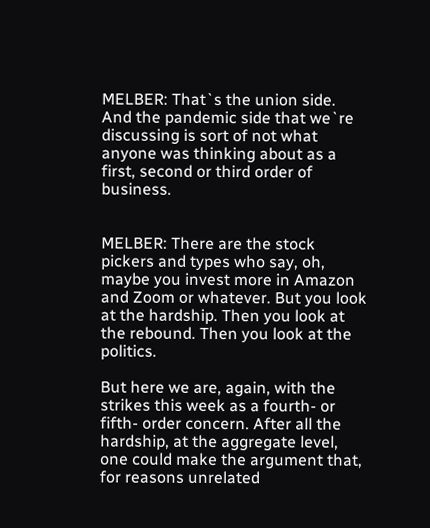MELBER: That`s the union side. And the pandemic side that we`re discussing is sort of not what anyone was thinking about as a first, second or third order of business.


MELBER: There are the stock pickers and types who say, oh, maybe you invest more in Amazon and Zoom or whatever. But you look at the hardship. Then you look at the rebound. Then you look at the politics.

But here we are, again, with the strikes this week as a fourth- or fifth- order concern. After all the hardship, at the aggregate level, one could make the argument that, for reasons unrelated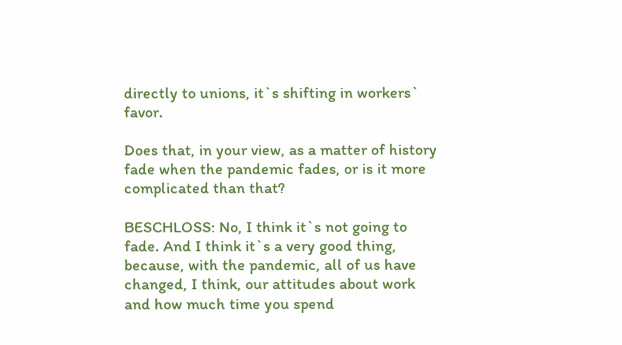directly to unions, it`s shifting in workers` favor.

Does that, in your view, as a matter of history fade when the pandemic fades, or is it more complicated than that?

BESCHLOSS: No, I think it`s not going to fade. And I think it`s a very good thing, because, with the pandemic, all of us have changed, I think, our attitudes about work and how much time you spend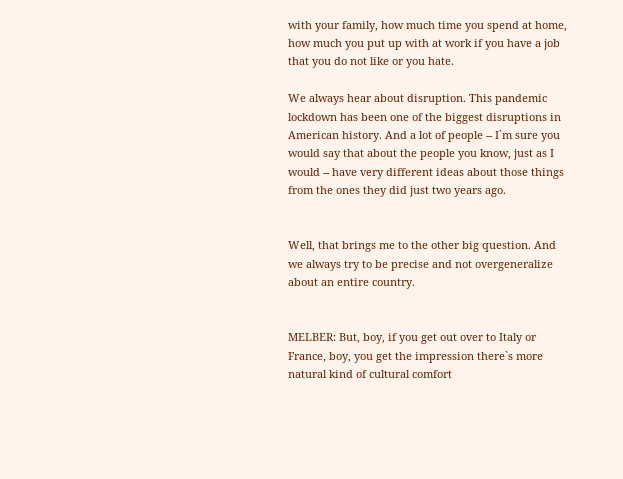with your family, how much time you spend at home, how much you put up with at work if you have a job that you do not like or you hate.

We always hear about disruption. This pandemic lockdown has been one of the biggest disruptions in American history. And a lot of people -- I`m sure you would say that about the people you know, just as I would -- have very different ideas about those things from the ones they did just two years ago.


Well, that brings me to the other big question. And we always try to be precise and not overgeneralize about an entire country.


MELBER: But, boy, if you get out over to Italy or France, boy, you get the impression there`s more natural kind of cultural comfort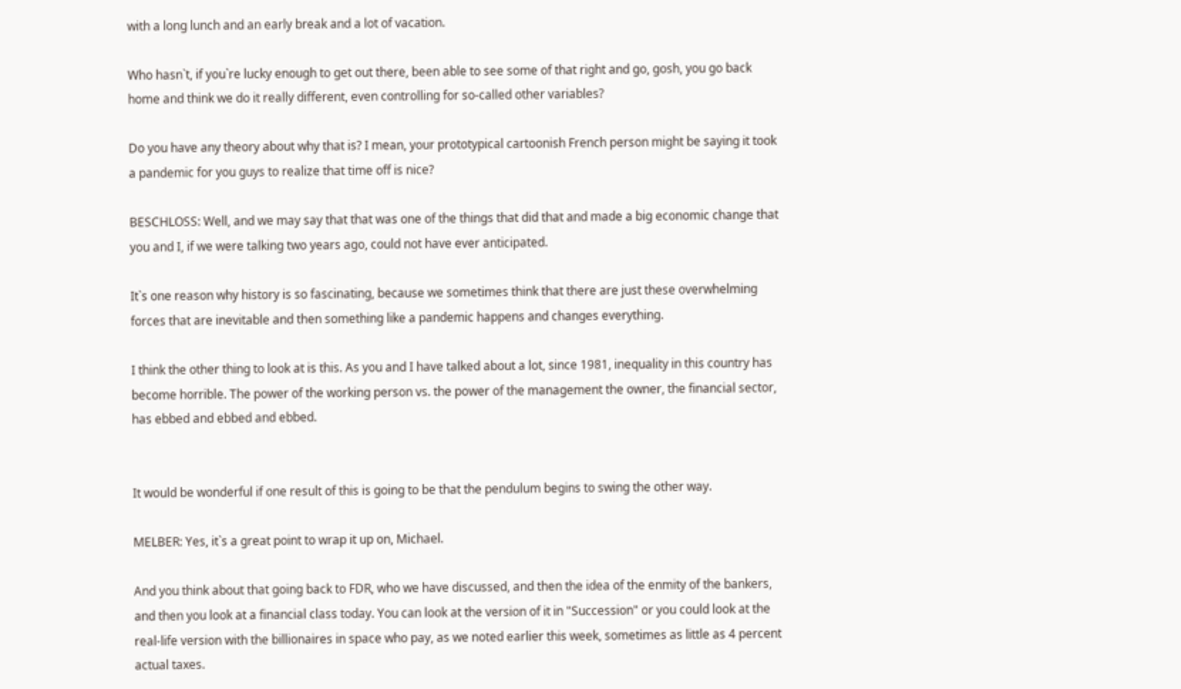with a long lunch and an early break and a lot of vacation.

Who hasn`t, if you`re lucky enough to get out there, been able to see some of that right and go, gosh, you go back home and think we do it really different, even controlling for so-called other variables?

Do you have any theory about why that is? I mean, your prototypical cartoonish French person might be saying it took a pandemic for you guys to realize that time off is nice?

BESCHLOSS: Well, and we may say that that was one of the things that did that and made a big economic change that you and I, if we were talking two years ago, could not have ever anticipated.

It`s one reason why history is so fascinating, because we sometimes think that there are just these overwhelming forces that are inevitable and then something like a pandemic happens and changes everything.

I think the other thing to look at is this. As you and I have talked about a lot, since 1981, inequality in this country has become horrible. The power of the working person vs. the power of the management the owner, the financial sector, has ebbed and ebbed and ebbed.


It would be wonderful if one result of this is going to be that the pendulum begins to swing the other way.

MELBER: Yes, it`s a great point to wrap it up on, Michael.

And you think about that going back to FDR, who we have discussed, and then the idea of the enmity of the bankers, and then you look at a financial class today. You can look at the version of it in "Succession" or you could look at the real-life version with the billionaires in space who pay, as we noted earlier this week, sometimes as little as 4 percent actual taxes.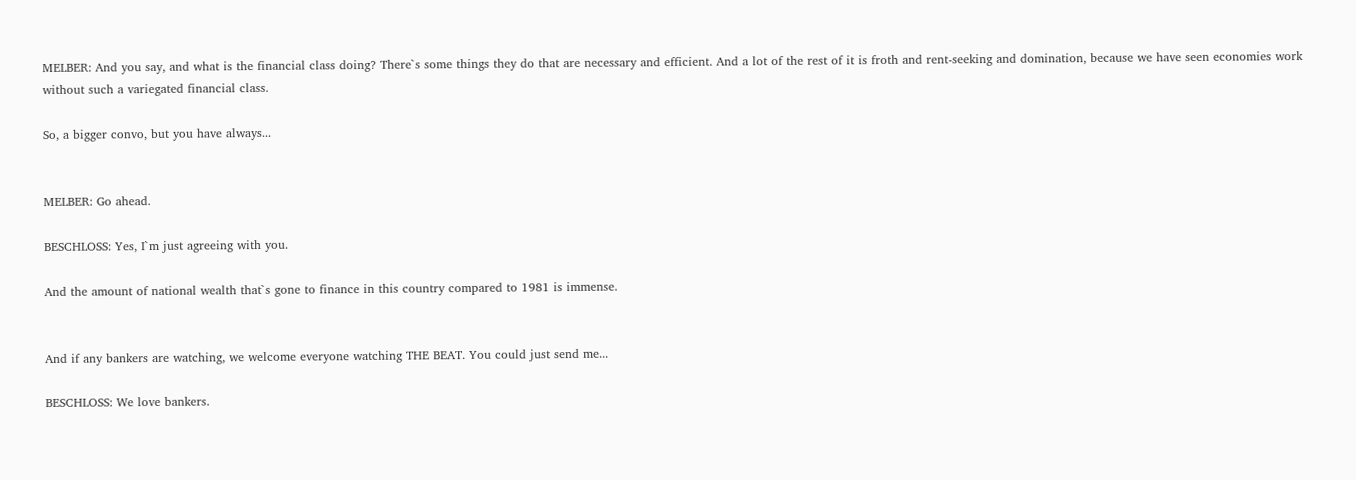MELBER: And you say, and what is the financial class doing? There`s some things they do that are necessary and efficient. And a lot of the rest of it is froth and rent-seeking and domination, because we have seen economies work without such a variegated financial class.

So, a bigger convo, but you have always...


MELBER: Go ahead.

BESCHLOSS: Yes, I`m just agreeing with you.

And the amount of national wealth that`s gone to finance in this country compared to 1981 is immense.


And if any bankers are watching, we welcome everyone watching THE BEAT. You could just send me...

BESCHLOSS: We love bankers.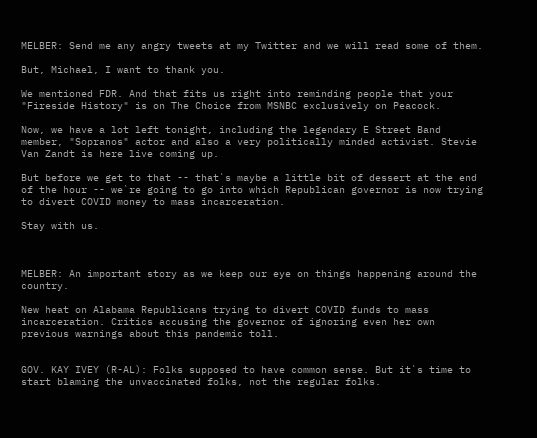MELBER: Send me any angry tweets at my Twitter and we will read some of them.

But, Michael, I want to thank you.

We mentioned FDR. And that fits us right into reminding people that your "Fireside History" is on The Choice from MSNBC exclusively on Peacock.

Now, we have a lot left tonight, including the legendary E Street Band member, "Sopranos" actor and also a very politically minded activist. Stevie Van Zandt is here live coming up.

But before we get to that -- that`s maybe a little bit of dessert at the end of the hour -- we`re going to go into which Republican governor is now trying to divert COVID money to mass incarceration.

Stay with us.



MELBER: An important story as we keep our eye on things happening around the country.

New heat on Alabama Republicans trying to divert COVID funds to mass incarceration. Critics accusing the governor of ignoring even her own previous warnings about this pandemic toll.


GOV. KAY IVEY (R-AL): Folks supposed to have common sense. But it`s time to start blaming the unvaccinated folks, not the regular folks.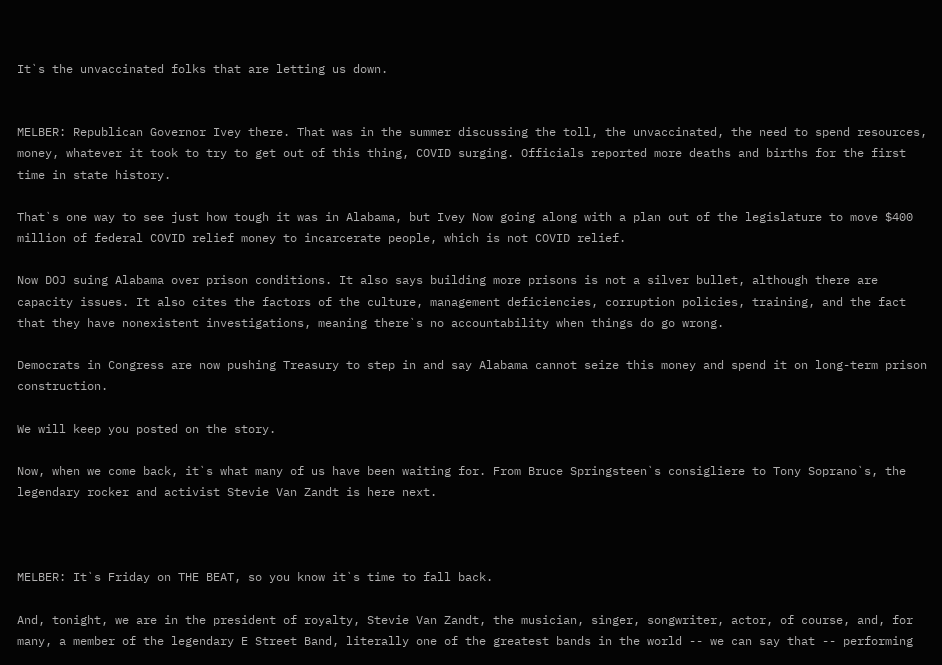It`s the unvaccinated folks that are letting us down.


MELBER: Republican Governor Ivey there. That was in the summer discussing the toll, the unvaccinated, the need to spend resources, money, whatever it took to try to get out of this thing, COVID surging. Officials reported more deaths and births for the first time in state history.

That`s one way to see just how tough it was in Alabama, but Ivey Now going along with a plan out of the legislature to move $400 million of federal COVID relief money to incarcerate people, which is not COVID relief.

Now DOJ suing Alabama over prison conditions. It also says building more prisons is not a silver bullet, although there are capacity issues. It also cites the factors of the culture, management deficiencies, corruption policies, training, and the fact that they have nonexistent investigations, meaning there`s no accountability when things do go wrong.

Democrats in Congress are now pushing Treasury to step in and say Alabama cannot seize this money and spend it on long-term prison construction.

We will keep you posted on the story.

Now, when we come back, it`s what many of us have been waiting for. From Bruce Springsteen`s consigliere to Tony Soprano`s, the legendary rocker and activist Stevie Van Zandt is here next.



MELBER: It`s Friday on THE BEAT, so you know it`s time to fall back.

And, tonight, we are in the president of royalty, Stevie Van Zandt, the musician, singer, songwriter, actor, of course, and, for many, a member of the legendary E Street Band, literally one of the greatest bands in the world -- we can say that -- performing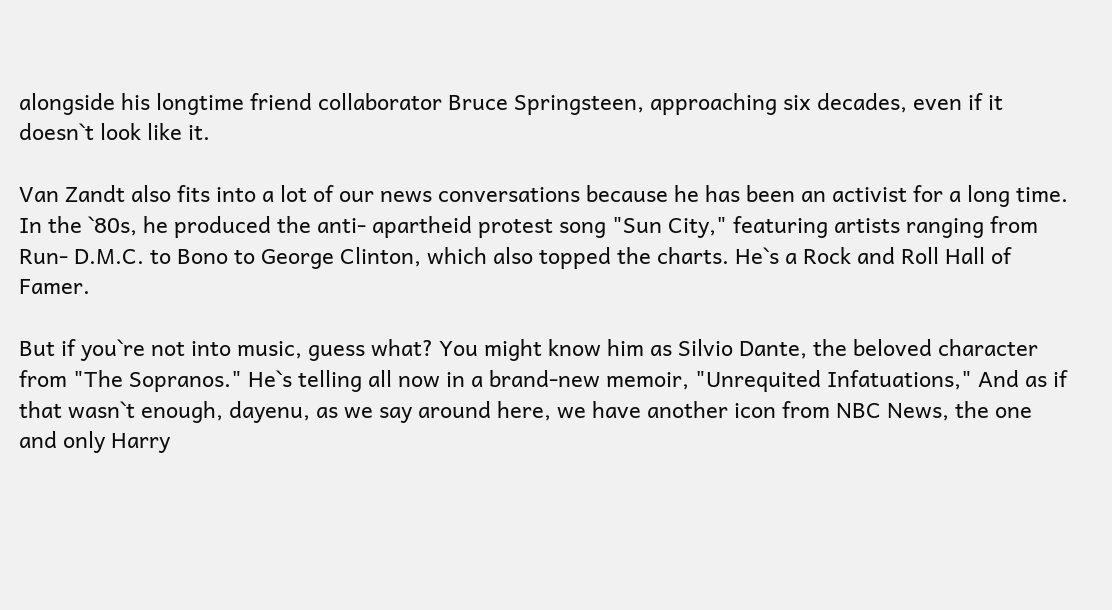alongside his longtime friend collaborator Bruce Springsteen, approaching six decades, even if it doesn`t look like it.

Van Zandt also fits into a lot of our news conversations because he has been an activist for a long time. In the `80s, he produced the anti- apartheid protest song "Sun City," featuring artists ranging from Run- D.M.C. to Bono to George Clinton, which also topped the charts. He`s a Rock and Roll Hall of Famer.

But if you`re not into music, guess what? You might know him as Silvio Dante, the beloved character from "The Sopranos." He`s telling all now in a brand-new memoir, "Unrequited Infatuations," And as if that wasn`t enough, dayenu, as we say around here, we have another icon from NBC News, the one and only Harry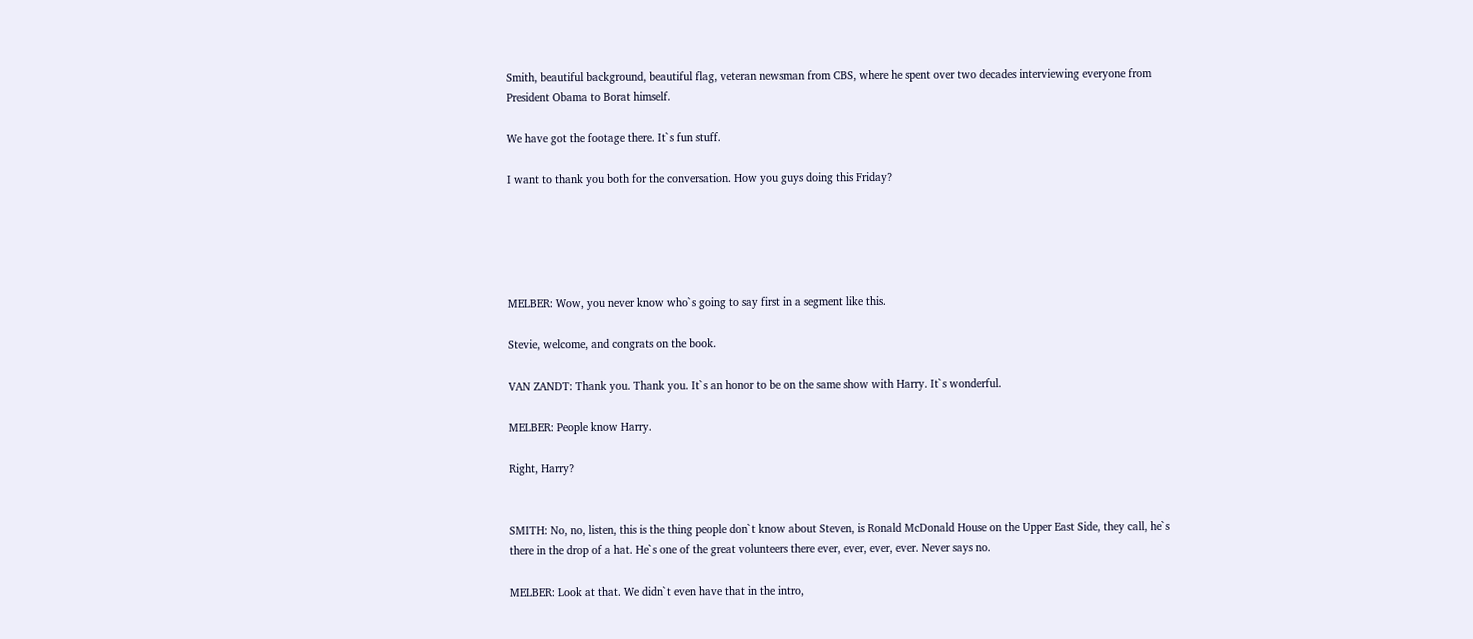Smith, beautiful background, beautiful flag, veteran newsman from CBS, where he spent over two decades interviewing everyone from President Obama to Borat himself.

We have got the footage there. It`s fun stuff.

I want to thank you both for the conversation. How you guys doing this Friday?





MELBER: Wow, you never know who`s going to say first in a segment like this.

Stevie, welcome, and congrats on the book.

VAN ZANDT: Thank you. Thank you. It`s an honor to be on the same show with Harry. It`s wonderful.

MELBER: People know Harry.

Right, Harry?


SMITH: No, no, listen, this is the thing people don`t know about Steven, is Ronald McDonald House on the Upper East Side, they call, he`s there in the drop of a hat. He`s one of the great volunteers there ever, ever, ever, ever. Never says no.

MELBER: Look at that. We didn`t even have that in the intro,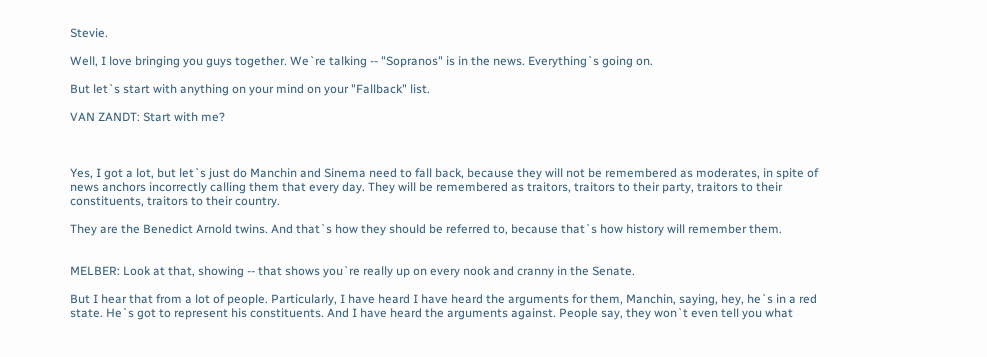Stevie.

Well, I love bringing you guys together. We`re talking -- "Sopranos" is in the news. Everything`s going on.

But let`s start with anything on your mind on your "Fallback" list.

VAN ZANDT: Start with me?



Yes, I got a lot, but let`s just do Manchin and Sinema need to fall back, because they will not be remembered as moderates, in spite of news anchors incorrectly calling them that every day. They will be remembered as traitors, traitors to their party, traitors to their constituents, traitors to their country.

They are the Benedict Arnold twins. And that`s how they should be referred to, because that`s how history will remember them.


MELBER: Look at that, showing -- that shows you`re really up on every nook and cranny in the Senate.

But I hear that from a lot of people. Particularly, I have heard I have heard the arguments for them, Manchin, saying, hey, he`s in a red state. He`s got to represent his constituents. And I have heard the arguments against. People say, they won`t even tell you what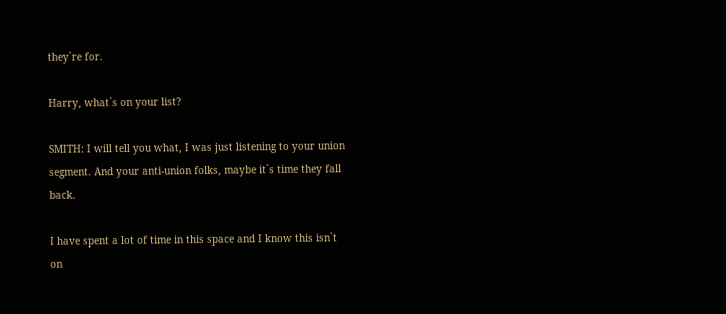they`re for.

Harry, what`s on your list?

SMITH: I will tell you what, I was just listening to your union segment. And your anti-union folks, maybe it`s time they fall back.

I have spent a lot of time in this space and I know this isn`t on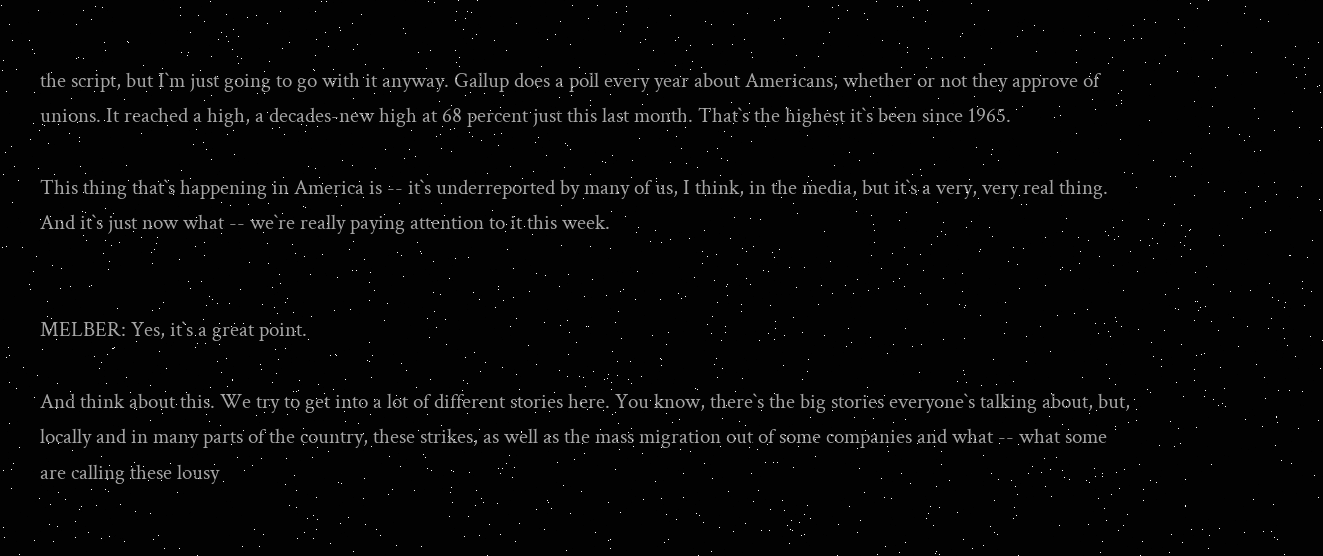the script, but I`m just going to go with it anyway. Gallup does a poll every year about Americans, whether or not they approve of unions. It reached a high, a decades-new high at 68 percent just this last month. That`s the highest it`s been since 1965.

This thing that`s happening in America is -- it`s underreported by many of us, I think, in the media, but it`s a very, very real thing. And it`s just now what -- we`re really paying attention to it this week.


MELBER: Yes, it`s a great point.

And think about this. We try to get into a lot of different stories here. You know, there`s the big stories everyone`s talking about, but, locally and in many parts of the country, these strikes, as well as the mass migration out of some companies and what -- what some are calling these lousy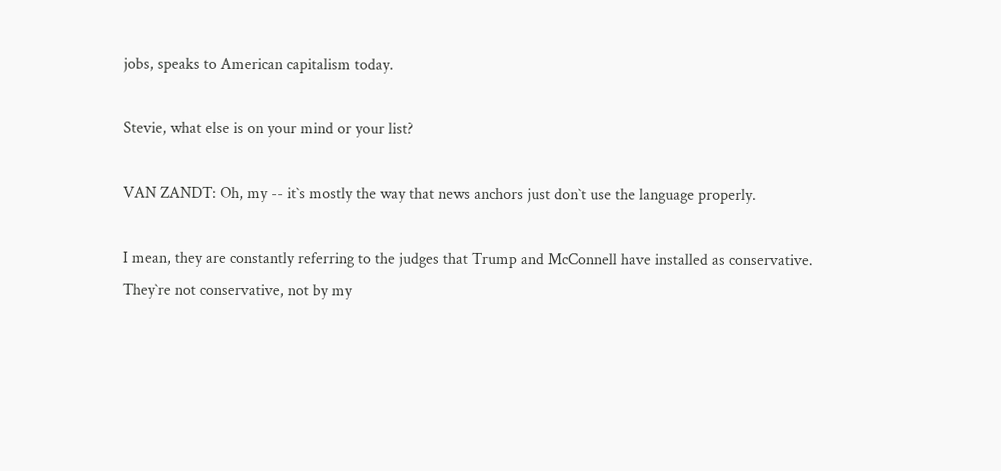jobs, speaks to American capitalism today.

Stevie, what else is on your mind or your list?

VAN ZANDT: Oh, my -- it`s mostly the way that news anchors just don`t use the language properly.

I mean, they are constantly referring to the judges that Trump and McConnell have installed as conservative. They`re not conservative, not by my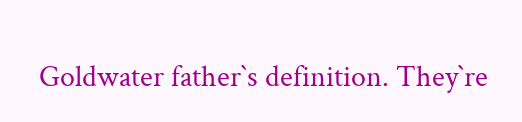Goldwater father`s definition. They`re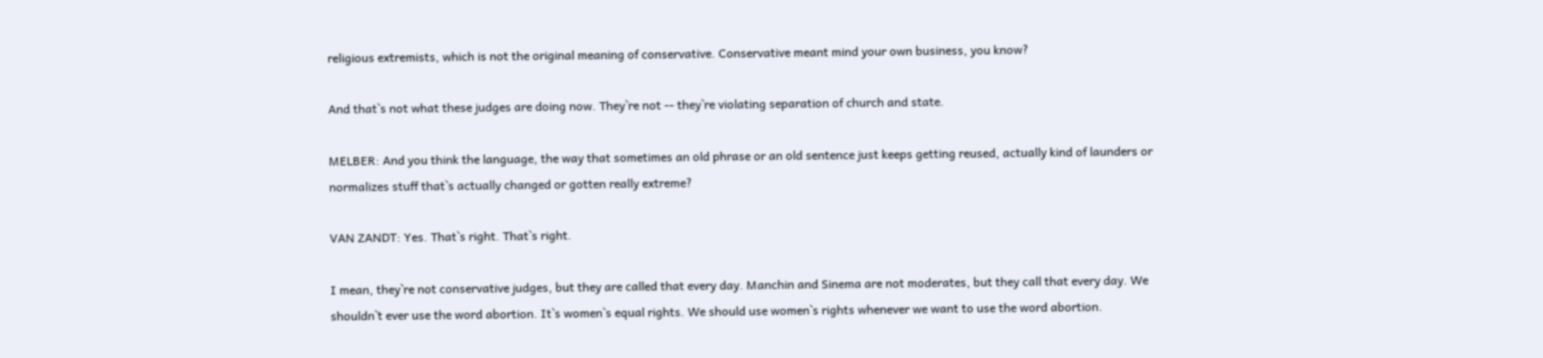religious extremists, which is not the original meaning of conservative. Conservative meant mind your own business, you know?

And that`s not what these judges are doing now. They`re not -- they`re violating separation of church and state.

MELBER: And you think the language, the way that sometimes an old phrase or an old sentence just keeps getting reused, actually kind of launders or normalizes stuff that`s actually changed or gotten really extreme?

VAN ZANDT: Yes. That`s right. That`s right.

I mean, they`re not conservative judges, but they are called that every day. Manchin and Sinema are not moderates, but they call that every day. We shouldn`t ever use the word abortion. It`s women`s equal rights. We should use women`s rights whenever we want to use the word abortion.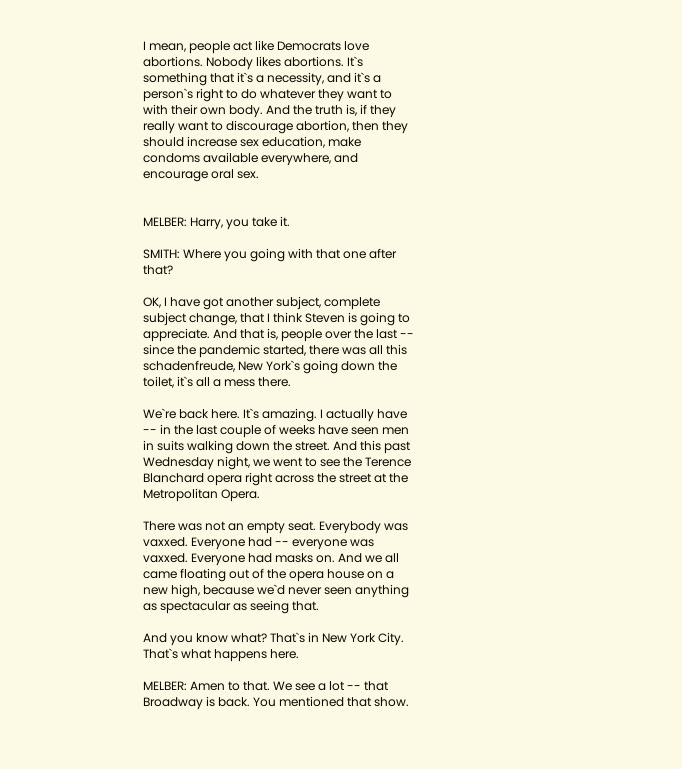I mean, people act like Democrats love abortions. Nobody likes abortions. It`s something that it`s a necessity, and it`s a person`s right to do whatever they want to with their own body. And the truth is, if they really want to discourage abortion, then they should increase sex education, make condoms available everywhere, and encourage oral sex.


MELBER: Harry, you take it.

SMITH: Where you going with that one after that?

OK, I have got another subject, complete subject change, that I think Steven is going to appreciate. And that is, people over the last -- since the pandemic started, there was all this schadenfreude, New York`s going down the toilet, it`s all a mess there.

We`re back here. It`s amazing. I actually have -- in the last couple of weeks have seen men in suits walking down the street. And this past Wednesday night, we went to see the Terence Blanchard opera right across the street at the Metropolitan Opera.

There was not an empty seat. Everybody was vaxxed. Everyone had -- everyone was vaxxed. Everyone had masks on. And we all came floating out of the opera house on a new high, because we`d never seen anything as spectacular as seeing that.

And you know what? That`s in New York City. That`s what happens here.

MELBER: Amen to that. We see a lot -- that Broadway is back. You mentioned that show.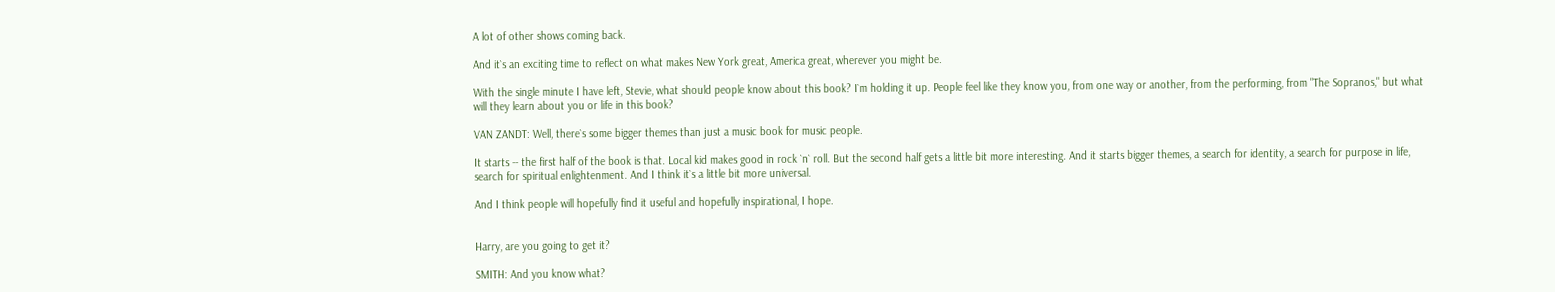A lot of other shows coming back.

And it`s an exciting time to reflect on what makes New York great, America great, wherever you might be.

With the single minute I have left, Stevie, what should people know about this book? I`m holding it up. People feel like they know you, from one way or another, from the performing, from "The Sopranos," but what will they learn about you or life in this book?

VAN ZANDT: Well, there`s some bigger themes than just a music book for music people.

It starts -- the first half of the book is that. Local kid makes good in rock `n` roll. But the second half gets a little bit more interesting. And it starts bigger themes, a search for identity, a search for purpose in life, search for spiritual enlightenment. And I think it`s a little bit more universal.

And I think people will hopefully find it useful and hopefully inspirational, I hope.


Harry, are you going to get it?

SMITH: And you know what?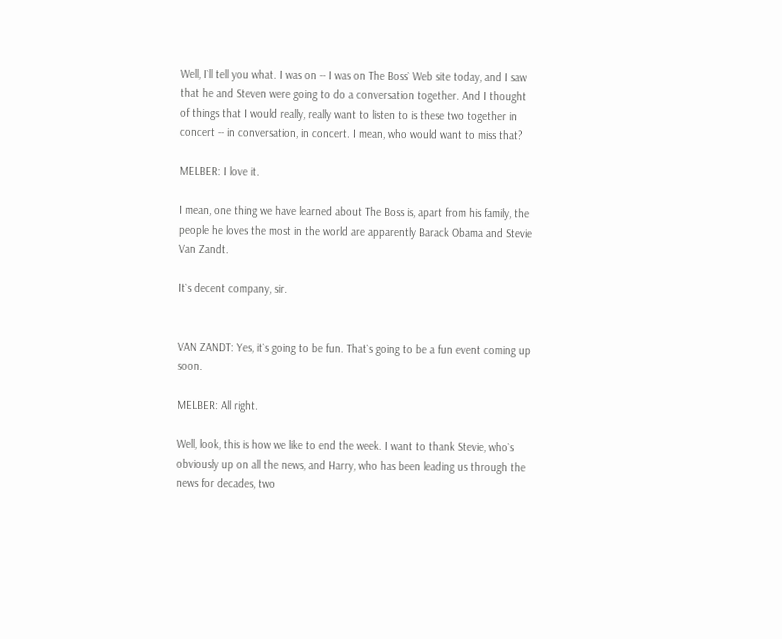Well, I`ll tell you what. I was on -- I was on The Boss` Web site today, and I saw that he and Steven were going to do a conversation together. And I thought of things that I would really, really want to listen to is these two together in concert -- in conversation, in concert. I mean, who would want to miss that?

MELBER: I love it.

I mean, one thing we have learned about The Boss is, apart from his family, the people he loves the most in the world are apparently Barack Obama and Stevie Van Zandt.

It`s decent company, sir.


VAN ZANDT: Yes, it`s going to be fun. That`s going to be a fun event coming up soon.

MELBER: All right.

Well, look, this is how we like to end the week. I want to thank Stevie, who`s obviously up on all the news, and Harry, who has been leading us through the news for decades, two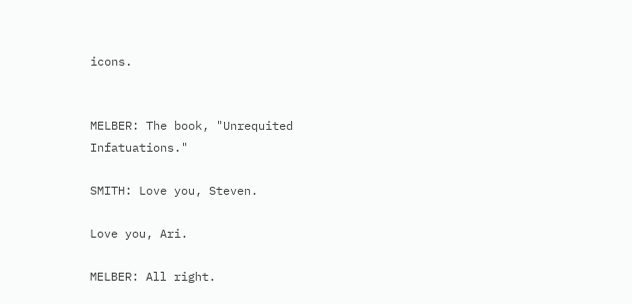icons.


MELBER: The book, "Unrequited Infatuations."

SMITH: Love you, Steven.

Love you, Ari.

MELBER: All right.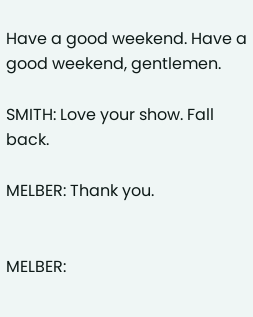Have a good weekend. Have a good weekend, gentlemen.

SMITH: Love your show. Fall back.

MELBER: Thank you.


MELBER: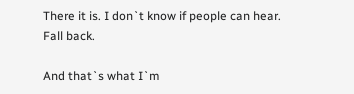There it is. I don`t know if people can hear. Fall back.

And that`s what I`m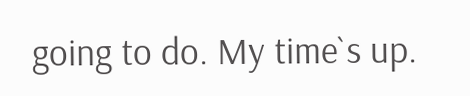going to do. My time`s up.